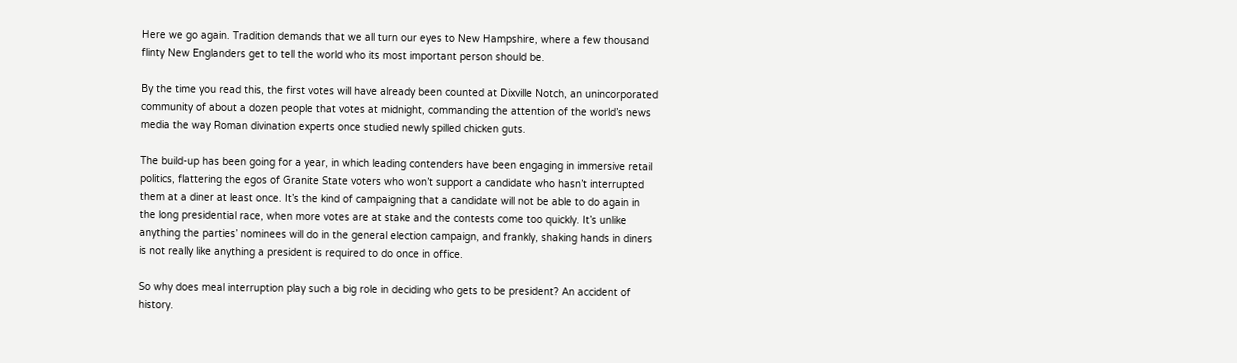Here we go again. Tradition demands that we all turn our eyes to New Hampshire, where a few thousand flinty New Englanders get to tell the world who its most important person should be.

By the time you read this, the first votes will have already been counted at Dixville Notch, an unincorporated community of about a dozen people that votes at midnight, commanding the attention of the world’s news media the way Roman divination experts once studied newly spilled chicken guts.

The build-up has been going for a year, in which leading contenders have been engaging in immersive retail politics, flattering the egos of Granite State voters who won’t support a candidate who hasn’t interrupted them at a diner at least once. It’s the kind of campaigning that a candidate will not be able to do again in the long presidential race, when more votes are at stake and the contests come too quickly. It’s unlike anything the parties’ nominees will do in the general election campaign, and frankly, shaking hands in diners is not really like anything a president is required to do once in office.

So why does meal interruption play such a big role in deciding who gets to be president? An accident of history.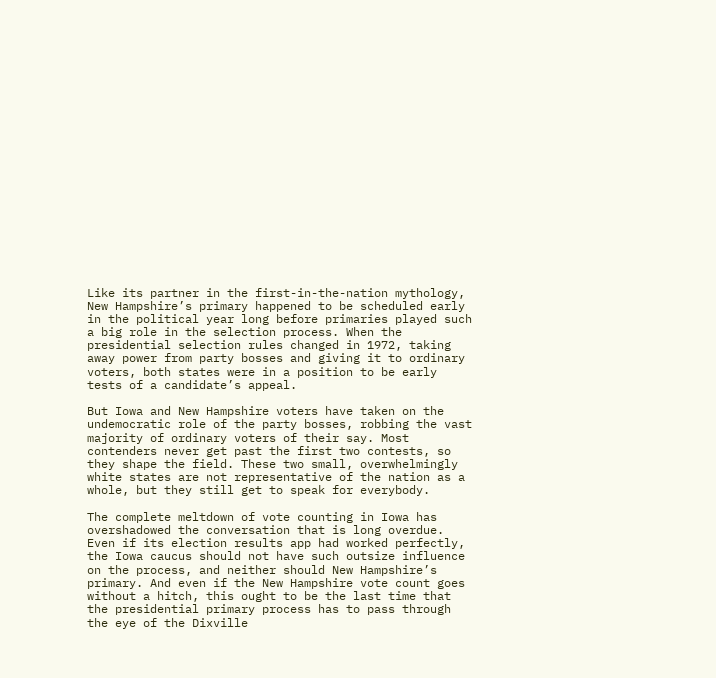Like its partner in the first-in-the-nation mythology, New Hampshire’s primary happened to be scheduled early in the political year long before primaries played such a big role in the selection process. When the presidential selection rules changed in 1972, taking away power from party bosses and giving it to ordinary voters, both states were in a position to be early tests of a candidate’s appeal.

But Iowa and New Hampshire voters have taken on the undemocratic role of the party bosses, robbing the vast majority of ordinary voters of their say. Most contenders never get past the first two contests, so they shape the field. These two small, overwhelmingly white states are not representative of the nation as a whole, but they still get to speak for everybody.

The complete meltdown of vote counting in Iowa has overshadowed the conversation that is long overdue. Even if its election results app had worked perfectly, the Iowa caucus should not have such outsize influence on the process, and neither should New Hampshire’s primary. And even if the New Hampshire vote count goes without a hitch, this ought to be the last time that the presidential primary process has to pass through the eye of the Dixville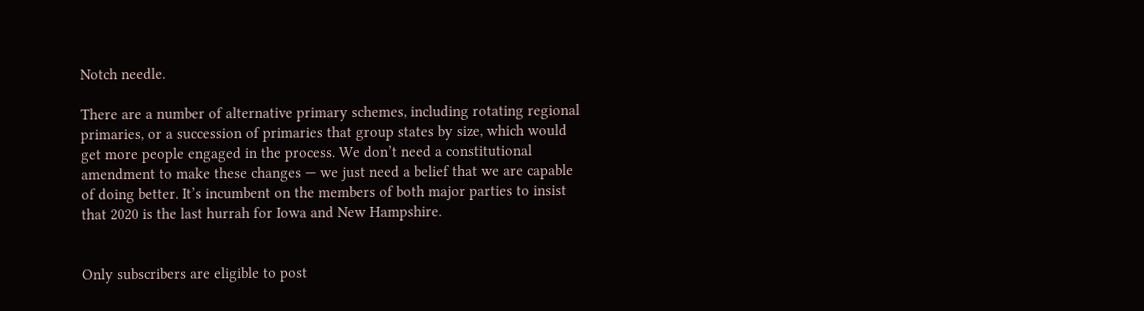Notch needle.

There are a number of alternative primary schemes, including rotating regional primaries, or a succession of primaries that group states by size, which would get more people engaged in the process. We don’t need a constitutional amendment to make these changes — we just need a belief that we are capable of doing better. It’s incumbent on the members of both major parties to insist that 2020 is the last hurrah for Iowa and New Hampshire.


Only subscribers are eligible to post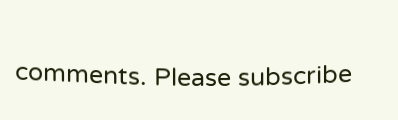comments. Please subscribe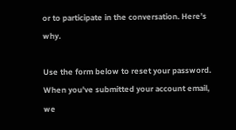or to participate in the conversation. Here’s why.

Use the form below to reset your password. When you've submitted your account email, we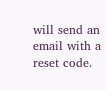will send an email with a reset code.